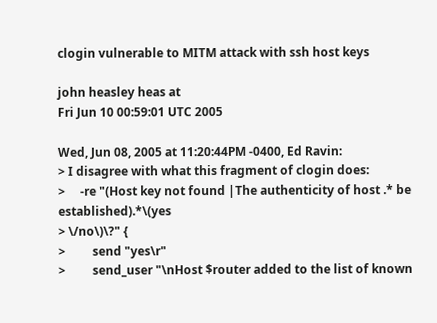clogin vulnerable to MITM attack with ssh host keys

john heasley heas at
Fri Jun 10 00:59:01 UTC 2005

Wed, Jun 08, 2005 at 11:20:44PM -0400, Ed Ravin:
> I disagree with what this fragment of clogin does:
>     -re "(Host key not found |The authenticity of host .* be established).*\(yes
> \/no\)\?" {
>         send "yes\r"
>         send_user "\nHost $router added to the list of known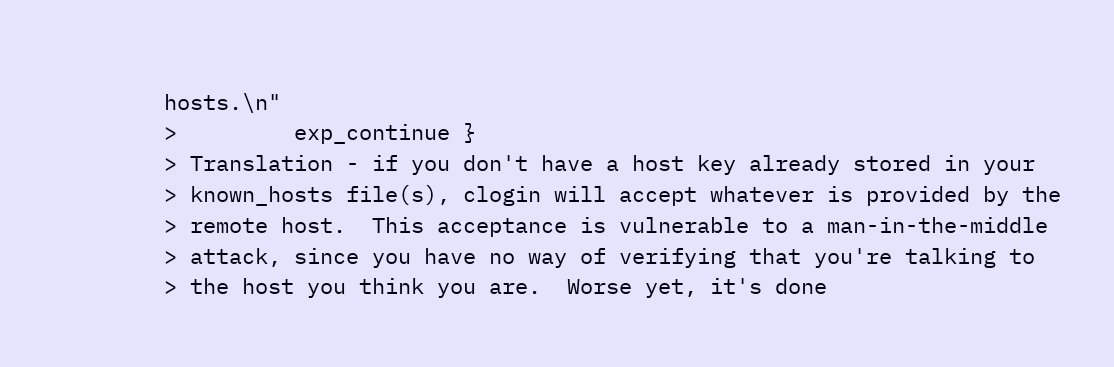hosts.\n"
>         exp_continue }
> Translation - if you don't have a host key already stored in your
> known_hosts file(s), clogin will accept whatever is provided by the
> remote host.  This acceptance is vulnerable to a man-in-the-middle
> attack, since you have no way of verifying that you're talking to
> the host you think you are.  Worse yet, it's done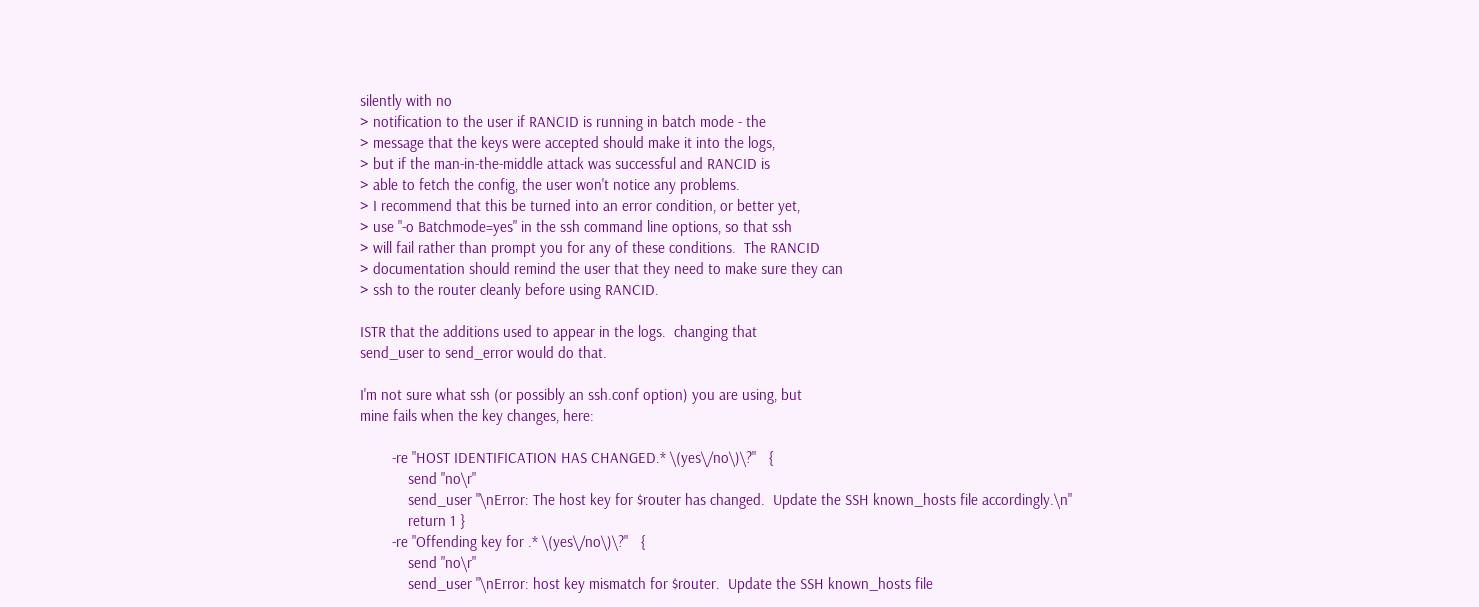silently with no
> notification to the user if RANCID is running in batch mode - the
> message that the keys were accepted should make it into the logs,
> but if the man-in-the-middle attack was successful and RANCID is
> able to fetch the config, the user won't notice any problems.
> I recommend that this be turned into an error condition, or better yet,
> use "-o Batchmode=yes" in the ssh command line options, so that ssh
> will fail rather than prompt you for any of these conditions.  The RANCID
> documentation should remind the user that they need to make sure they can
> ssh to the router cleanly before using RANCID.

ISTR that the additions used to appear in the logs.  changing that
send_user to send_error would do that.

I'm not sure what ssh (or possibly an ssh.conf option) you are using, but
mine fails when the key changes, here:

        -re "HOST IDENTIFICATION HAS CHANGED.* \(yes\/no\)\?"   {
            send "no\r"
            send_user "\nError: The host key for $router has changed.  Update the SSH known_hosts file accordingly.\n"
            return 1 }
        -re "Offending key for .* \(yes\/no\)\?"   {
            send "no\r"
            send_user "\nError: host key mismatch for $router.  Update the SSH known_hosts file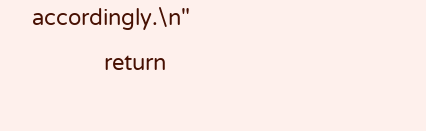accordingly.\n"
            return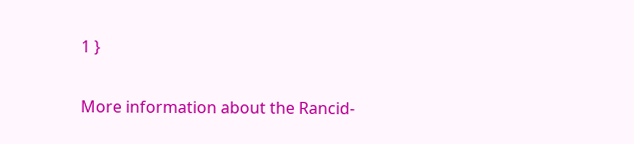1 }

More information about the Rancid-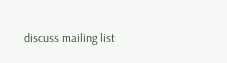discuss mailing list